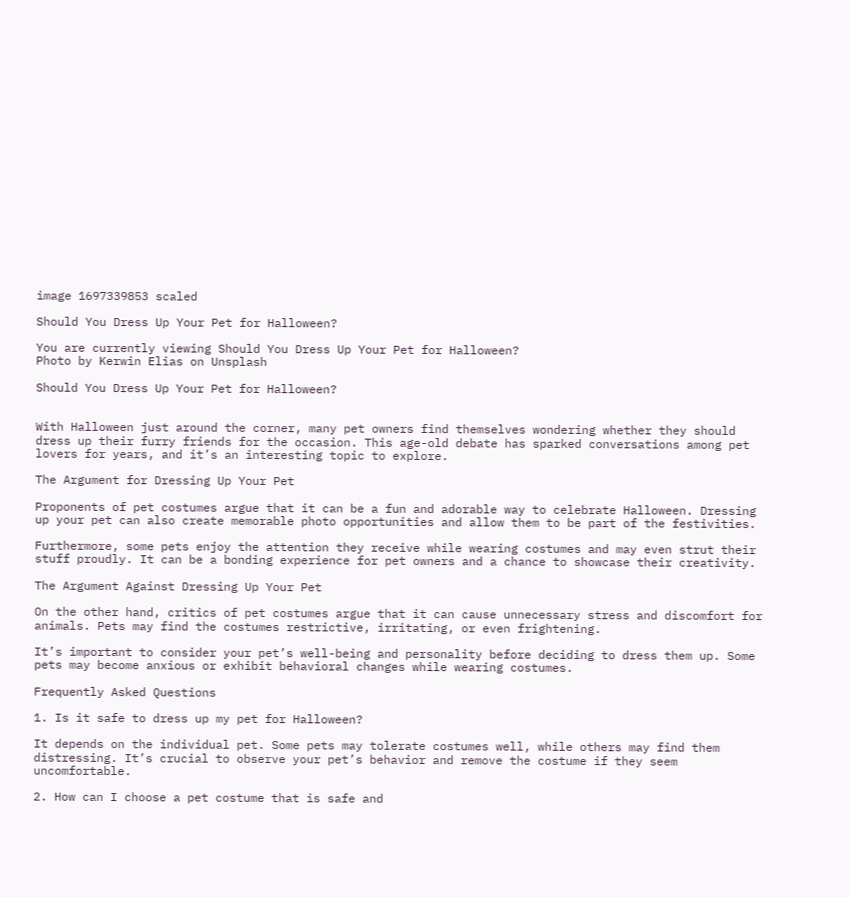image 1697339853 scaled

Should You Dress Up Your Pet for Halloween?

You are currently viewing Should You Dress Up Your Pet for Halloween?
Photo by Kerwin Elias on Unsplash

Should You Dress Up Your Pet for Halloween?


With Halloween just around the corner, many pet owners find themselves wondering whether they should dress up their furry friends for the occasion. This age-old debate has sparked conversations among pet lovers for years, and it’s an interesting topic to explore.

The Argument for Dressing Up Your Pet

Proponents of pet costumes argue that it can be a fun and adorable way to celebrate Halloween. Dressing up your pet can also create memorable photo opportunities and allow them to be part of the festivities.

Furthermore, some pets enjoy the attention they receive while wearing costumes and may even strut their stuff proudly. It can be a bonding experience for pet owners and a chance to showcase their creativity.

The Argument Against Dressing Up Your Pet

On the other hand, critics of pet costumes argue that it can cause unnecessary stress and discomfort for animals. Pets may find the costumes restrictive, irritating, or even frightening.

It’s important to consider your pet’s well-being and personality before deciding to dress them up. Some pets may become anxious or exhibit behavioral changes while wearing costumes.

Frequently Asked Questions

1. Is it safe to dress up my pet for Halloween?

It depends on the individual pet. Some pets may tolerate costumes well, while others may find them distressing. It’s crucial to observe your pet’s behavior and remove the costume if they seem uncomfortable.

2. How can I choose a pet costume that is safe and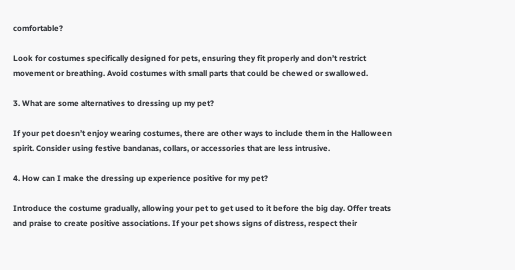comfortable?

Look for costumes specifically designed for pets, ensuring they fit properly and don’t restrict movement or breathing. Avoid costumes with small parts that could be chewed or swallowed.

3. What are some alternatives to dressing up my pet?

If your pet doesn’t enjoy wearing costumes, there are other ways to include them in the Halloween spirit. Consider using festive bandanas, collars, or accessories that are less intrusive.

4. How can I make the dressing up experience positive for my pet?

Introduce the costume gradually, allowing your pet to get used to it before the big day. Offer treats and praise to create positive associations. If your pet shows signs of distress, respect their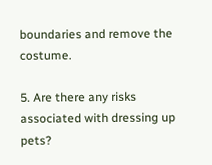boundaries and remove the costume.

5. Are there any risks associated with dressing up pets?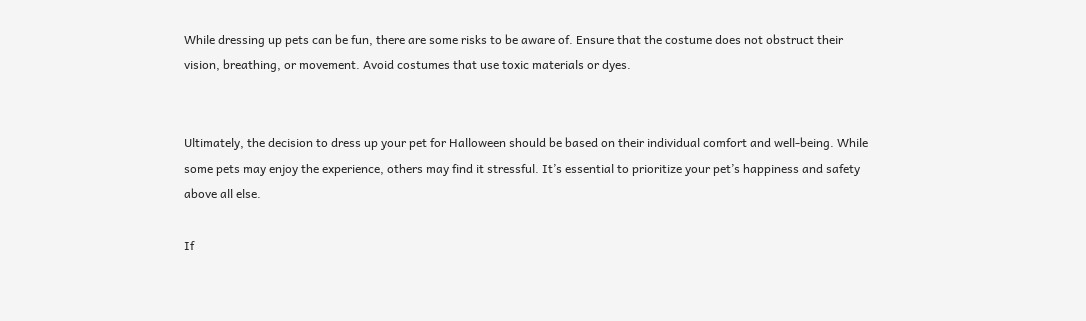While dressing up pets can be fun, there are some risks to be aware of. Ensure that the costume does not obstruct their vision, breathing, or movement. Avoid costumes that use toxic materials or dyes.


Ultimately, the decision to dress up your pet for Halloween should be based on their individual comfort and well-being. While some pets may enjoy the experience, others may find it stressful. It’s essential to prioritize your pet’s happiness and safety above all else.

If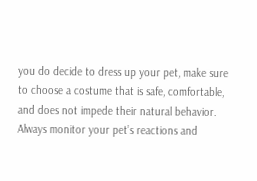you do decide to dress up your pet, make sure to choose a costume that is safe, comfortable, and does not impede their natural behavior. Always monitor your pet’s reactions and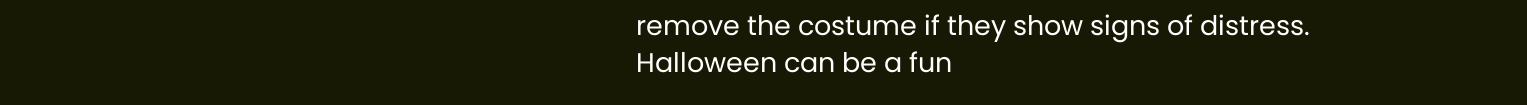remove the costume if they show signs of distress. Halloween can be a fun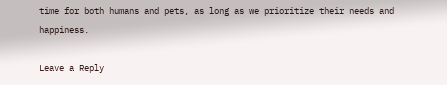time for both humans and pets, as long as we prioritize their needs and happiness.

Leave a Reply